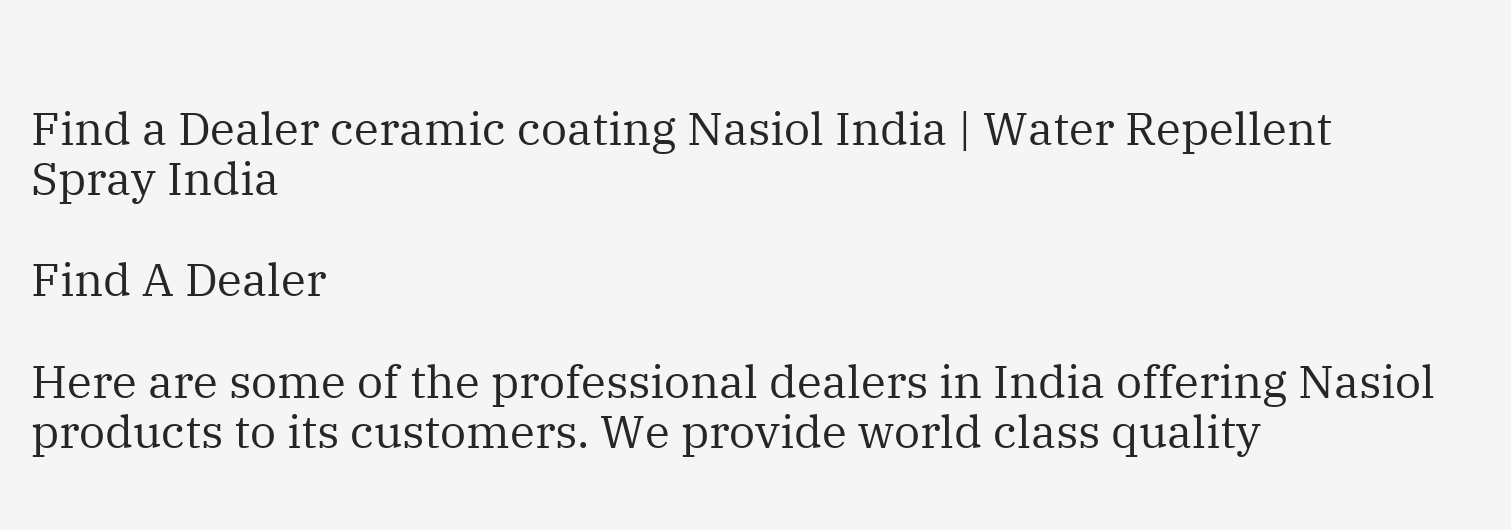Find a Dealer ceramic coating Nasiol India | Water Repellent Spray India

Find A Dealer

Here are some of the professional dealers in India offering Nasiol products to its customers. We provide world class quality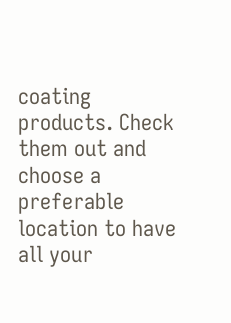coating products. Check them out and choose a preferable location to have all your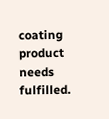coating product needs fulfilled.